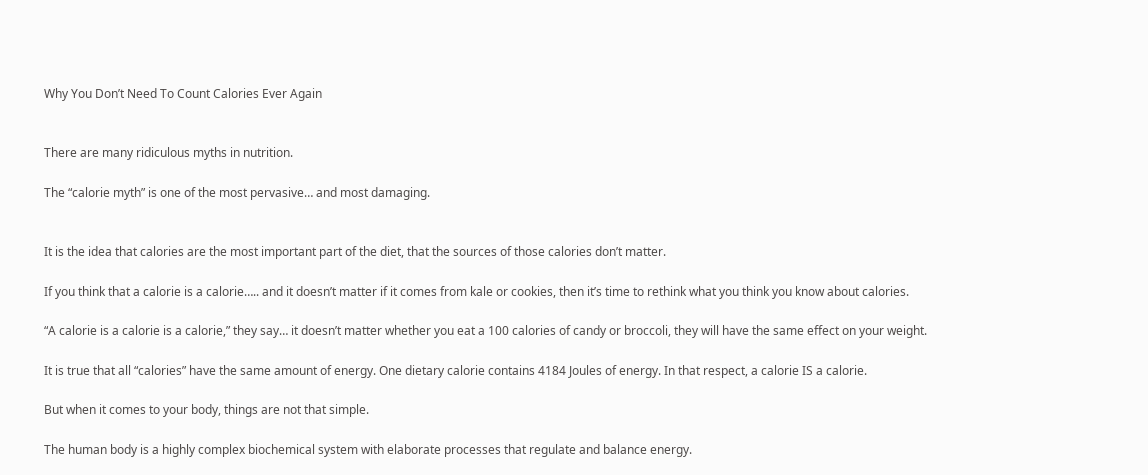Why You Don’t Need To Count Calories Ever Again


There are many ridiculous myths in nutrition.

The “calorie myth” is one of the most pervasive… and most damaging.


It is the idea that calories are the most important part of the diet, that the sources of those calories don’t matter.

If you think that a calorie is a calorie….. and it doesn’t matter if it comes from kale or cookies, then it’s time to rethink what you think you know about calories.

“A calorie is a calorie is a calorie,” they say… it doesn’t matter whether you eat a 100 calories of candy or broccoli, they will have the same effect on your weight.

It is true that all “calories” have the same amount of energy. One dietary calorie contains 4184 Joules of energy. In that respect, a calorie IS a calorie.

But when it comes to your body, things are not that simple.

The human body is a highly complex biochemical system with elaborate processes that regulate and balance energy.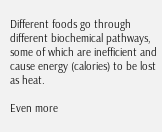Different foods go through different biochemical pathways, some of which are inefficient and cause energy (calories) to be lost as heat.

Even more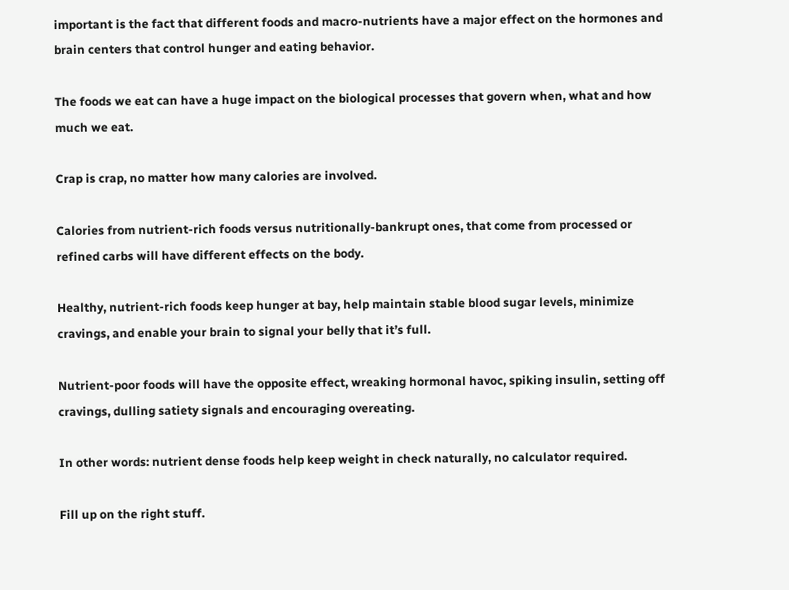important is the fact that different foods and macro-nutrients have a major effect on the hormones and brain centers that control hunger and eating behavior.

The foods we eat can have a huge impact on the biological processes that govern when, what and how much we eat.

Crap is crap, no matter how many calories are involved.

Calories from nutrient-rich foods versus nutritionally-bankrupt ones, that come from processed or refined carbs will have different effects on the body.

Healthy, nutrient-rich foods keep hunger at bay, help maintain stable blood sugar levels, minimize cravings, and enable your brain to signal your belly that it’s full.

Nutrient-poor foods will have the opposite effect, wreaking hormonal havoc, spiking insulin, setting off cravings, dulling satiety signals and encouraging overeating.

In other words: nutrient dense foods help keep weight in check naturally, no calculator required.

Fill up on the right stuff.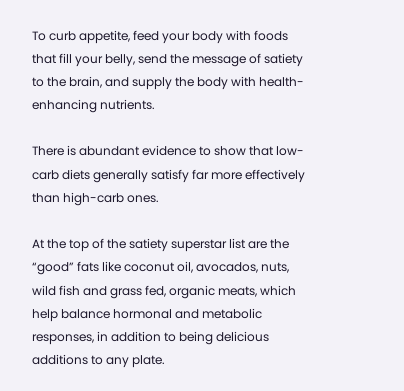To curb appetite, feed your body with foods that fill your belly, send the message of satiety to the brain, and supply the body with health-enhancing nutrients.

There is abundant evidence to show that low-carb diets generally satisfy far more effectively than high-carb ones.

At the top of the satiety superstar list are the “good” fats like coconut oil, avocados, nuts, wild fish and grass fed, organic meats, which help balance hormonal and metabolic responses, in addition to being delicious additions to any plate.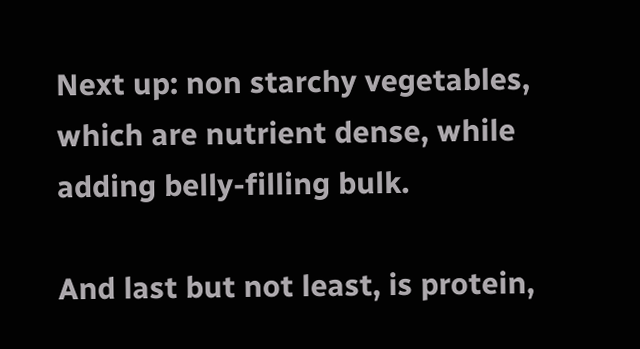Next up: non starchy vegetables, which are nutrient dense, while adding belly-filling bulk.

And last but not least, is protein,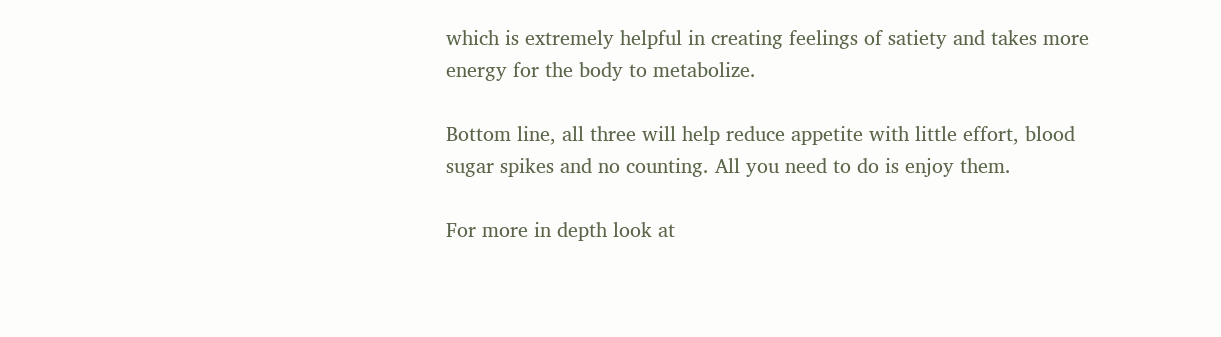which is extremely helpful in creating feelings of satiety and takes more energy for the body to metabolize.

Bottom line, all three will help reduce appetite with little effort, blood sugar spikes and no counting. All you need to do is enjoy them.

For more in depth look at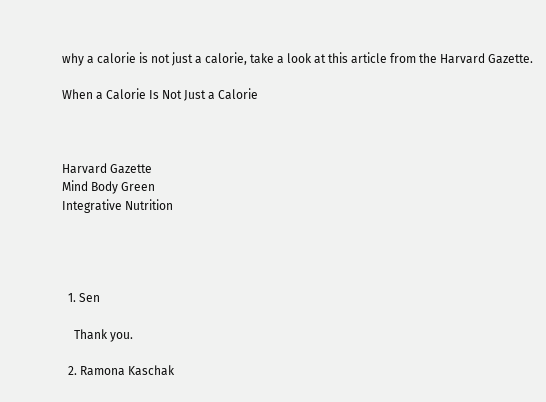why a calorie is not just a calorie, take a look at this article from the Harvard Gazette.

When a Calorie Is Not Just a Calorie



Harvard Gazette
Mind Body Green
Integrative Nutrition




  1. Sen

    Thank you.

  2. Ramona Kaschak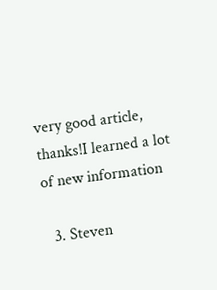very good article, thanks!I learned a lot of new information

  3. Steven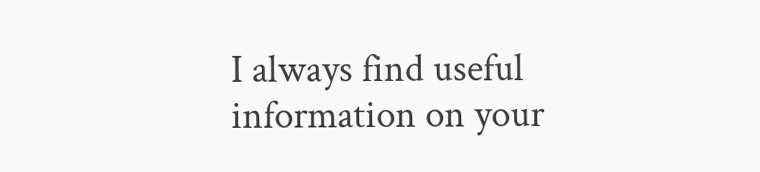I always find useful information on your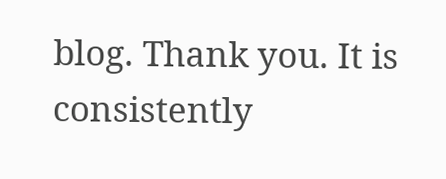blog. Thank you. It is consistently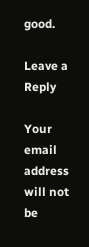good.

Leave a Reply

Your email address will not be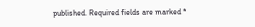published. Required fields are marked *